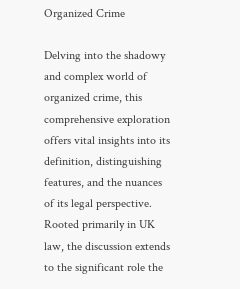Organized Crime

Delving into the shadowy and complex world of organized crime, this comprehensive exploration offers vital insights into its definition, distinguishing features, and the nuances of its legal perspective. Rooted primarily in UK law, the discussion extends to the significant role the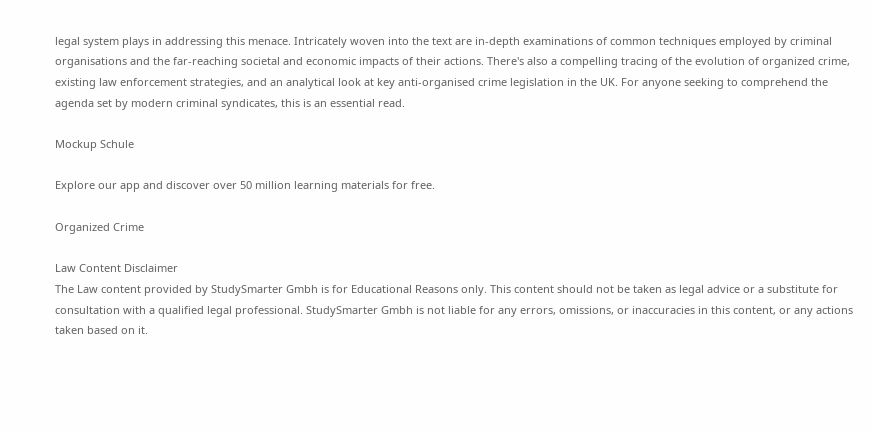legal system plays in addressing this menace. Intricately woven into the text are in-depth examinations of common techniques employed by criminal organisations and the far-reaching societal and economic impacts of their actions. There's also a compelling tracing of the evolution of organized crime, existing law enforcement strategies, and an analytical look at key anti-organised crime legislation in the UK. For anyone seeking to comprehend the agenda set by modern criminal syndicates, this is an essential read.

Mockup Schule

Explore our app and discover over 50 million learning materials for free.

Organized Crime

Law Content Disclaimer
The Law content provided by StudySmarter Gmbh is for Educational Reasons only. This content should not be taken as legal advice or a substitute for consultation with a qualified legal professional. StudySmarter Gmbh is not liable for any errors, omissions, or inaccuracies in this content, or any actions taken based on it.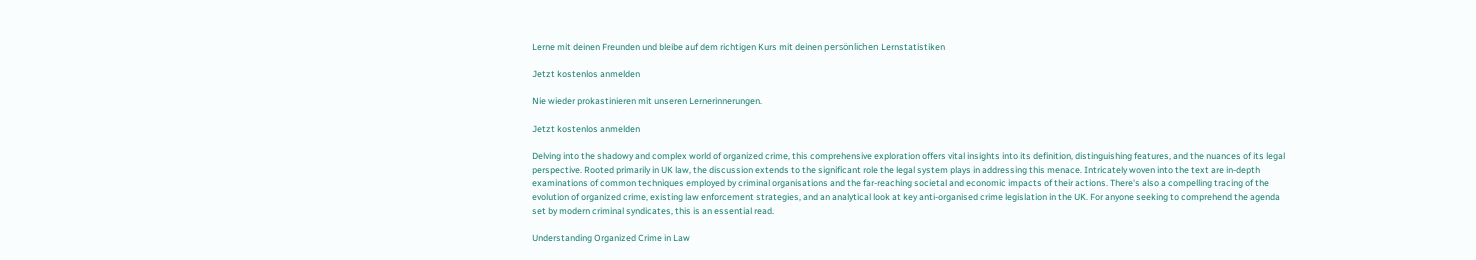Lerne mit deinen Freunden und bleibe auf dem richtigen Kurs mit deinen persönlichen Lernstatistiken

Jetzt kostenlos anmelden

Nie wieder prokastinieren mit unseren Lernerinnerungen.

Jetzt kostenlos anmelden

Delving into the shadowy and complex world of organized crime, this comprehensive exploration offers vital insights into its definition, distinguishing features, and the nuances of its legal perspective. Rooted primarily in UK law, the discussion extends to the significant role the legal system plays in addressing this menace. Intricately woven into the text are in-depth examinations of common techniques employed by criminal organisations and the far-reaching societal and economic impacts of their actions. There's also a compelling tracing of the evolution of organized crime, existing law enforcement strategies, and an analytical look at key anti-organised crime legislation in the UK. For anyone seeking to comprehend the agenda set by modern criminal syndicates, this is an essential read.

Understanding Organized Crime in Law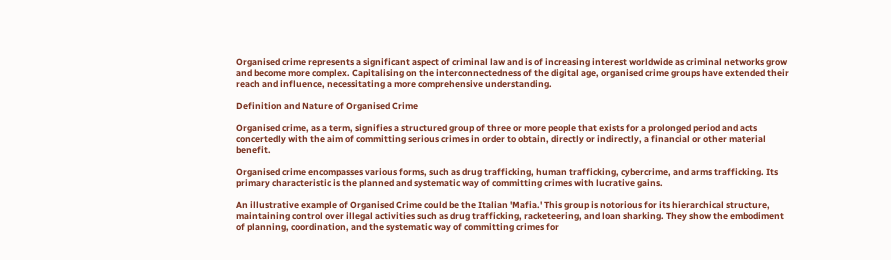Organised crime represents a significant aspect of criminal law and is of increasing interest worldwide as criminal networks grow and become more complex. Capitalising on the interconnectedness of the digital age, organised crime groups have extended their reach and influence, necessitating a more comprehensive understanding.

Definition and Nature of Organised Crime

Organised crime, as a term, signifies a structured group of three or more people that exists for a prolonged period and acts concertedly with the aim of committing serious crimes in order to obtain, directly or indirectly, a financial or other material benefit.

Organised crime encompasses various forms, such as drug trafficking, human trafficking, cybercrime, and arms trafficking. Its primary characteristic is the planned and systematic way of committing crimes with lucrative gains.

An illustrative example of Organised Crime could be the Italian 'Mafia.' This group is notorious for its hierarchical structure, maintaining control over illegal activities such as drug trafficking, racketeering, and loan sharking. They show the embodiment of planning, coordination, and the systematic way of committing crimes for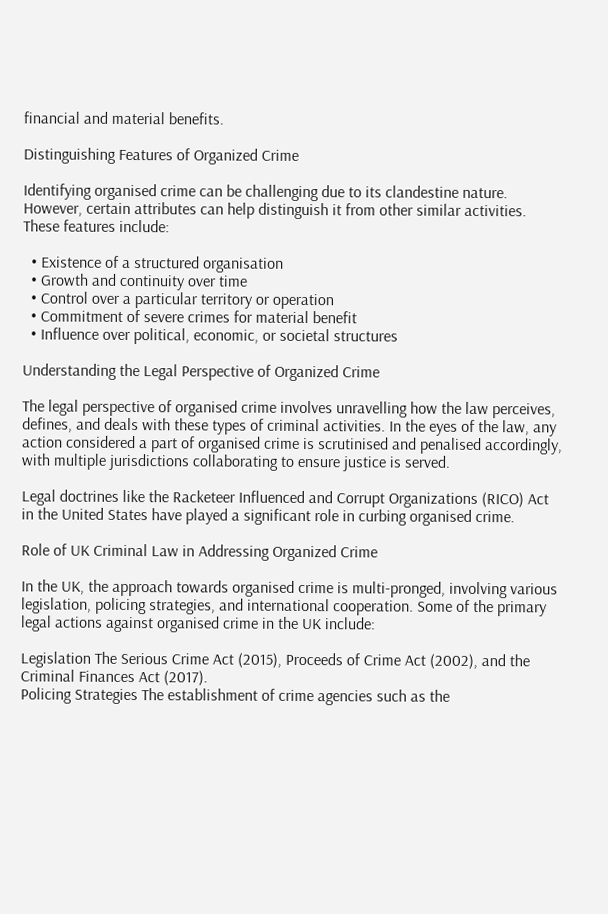financial and material benefits.

Distinguishing Features of Organized Crime

Identifying organised crime can be challenging due to its clandestine nature. However, certain attributes can help distinguish it from other similar activities. These features include:

  • Existence of a structured organisation
  • Growth and continuity over time
  • Control over a particular territory or operation
  • Commitment of severe crimes for material benefit
  • Influence over political, economic, or societal structures

Understanding the Legal Perspective of Organized Crime

The legal perspective of organised crime involves unravelling how the law perceives, defines, and deals with these types of criminal activities. In the eyes of the law, any action considered a part of organised crime is scrutinised and penalised accordingly, with multiple jurisdictions collaborating to ensure justice is served.

Legal doctrines like the Racketeer Influenced and Corrupt Organizations (RICO) Act in the United States have played a significant role in curbing organised crime.

Role of UK Criminal Law in Addressing Organized Crime

In the UK, the approach towards organised crime is multi-pronged, involving various legislation, policing strategies, and international cooperation. Some of the primary legal actions against organised crime in the UK include:

Legislation The Serious Crime Act (2015), Proceeds of Crime Act (2002), and the Criminal Finances Act (2017).
Policing Strategies The establishment of crime agencies such as the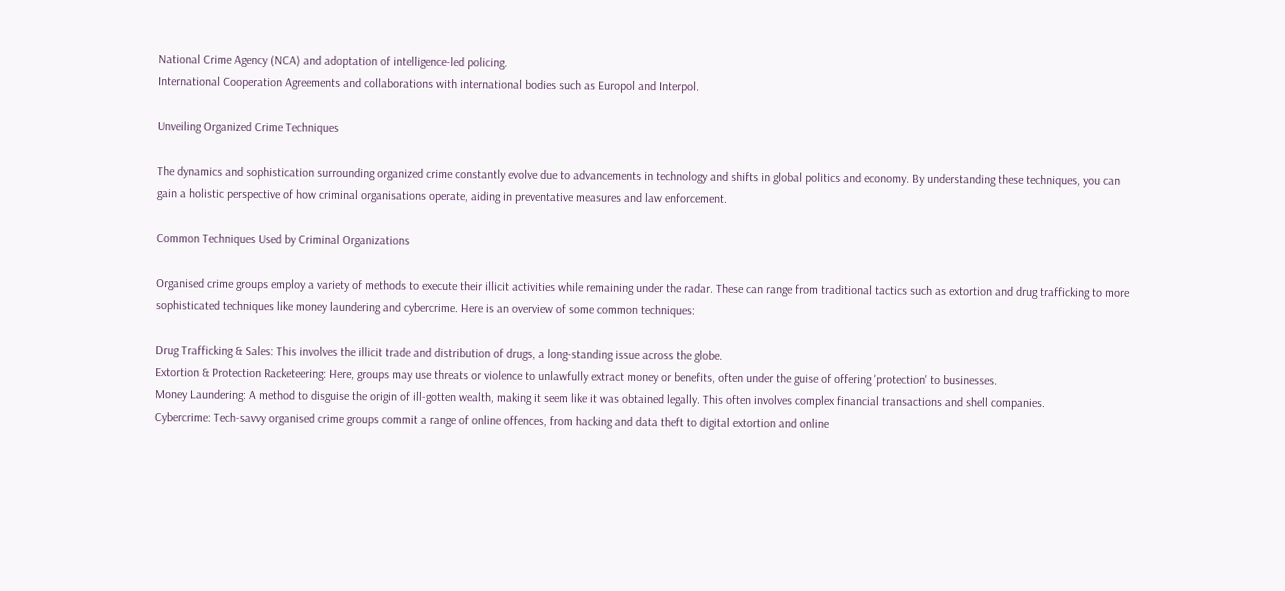National Crime Agency (NCA) and adoptation of intelligence-led policing.
International Cooperation Agreements and collaborations with international bodies such as Europol and Interpol.

Unveiling Organized Crime Techniques

The dynamics and sophistication surrounding organized crime constantly evolve due to advancements in technology and shifts in global politics and economy. By understanding these techniques, you can gain a holistic perspective of how criminal organisations operate, aiding in preventative measures and law enforcement.

Common Techniques Used by Criminal Organizations

Organised crime groups employ a variety of methods to execute their illicit activities while remaining under the radar. These can range from traditional tactics such as extortion and drug trafficking to more sophisticated techniques like money laundering and cybercrime. Here is an overview of some common techniques:

Drug Trafficking & Sales: This involves the illicit trade and distribution of drugs, a long-standing issue across the globe.
Extortion & Protection Racketeering: Here, groups may use threats or violence to unlawfully extract money or benefits, often under the guise of offering 'protection' to businesses.
Money Laundering: A method to disguise the origin of ill-gotten wealth, making it seem like it was obtained legally. This often involves complex financial transactions and shell companies.
Cybercrime: Tech-savvy organised crime groups commit a range of online offences, from hacking and data theft to digital extortion and online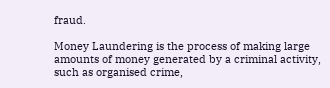fraud.

Money Laundering is the process of making large amounts of money generated by a criminal activity, such as organised crime,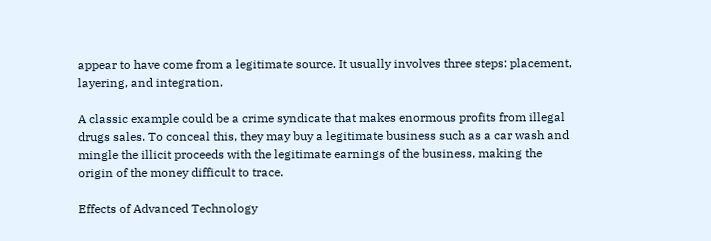appear to have come from a legitimate source. It usually involves three steps: placement, layering, and integration.

A classic example could be a crime syndicate that makes enormous profits from illegal drugs sales. To conceal this, they may buy a legitimate business such as a car wash and mingle the illicit proceeds with the legitimate earnings of the business, making the origin of the money difficult to trace.

Effects of Advanced Technology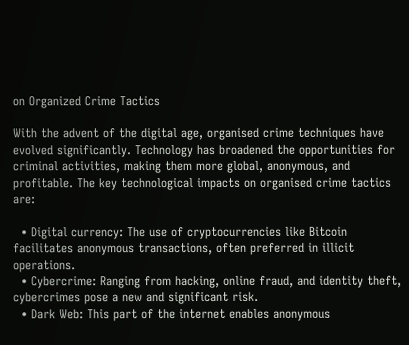on Organized Crime Tactics

With the advent of the digital age, organised crime techniques have evolved significantly. Technology has broadened the opportunities for criminal activities, making them more global, anonymous, and profitable. The key technological impacts on organised crime tactics are:

  • Digital currency: The use of cryptocurrencies like Bitcoin facilitates anonymous transactions, often preferred in illicit operations.
  • Cybercrime: Ranging from hacking, online fraud, and identity theft, cybercrimes pose a new and significant risk.
  • Dark Web: This part of the internet enables anonymous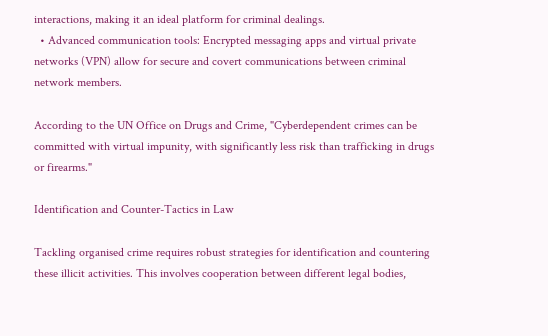interactions, making it an ideal platform for criminal dealings.
  • Advanced communication tools: Encrypted messaging apps and virtual private networks (VPN) allow for secure and covert communications between criminal network members.

According to the UN Office on Drugs and Crime, "Cyberdependent crimes can be committed with virtual impunity, with significantly less risk than trafficking in drugs or firearms."

Identification and Counter-Tactics in Law

Tackling organised crime requires robust strategies for identification and countering these illicit activities. This involves cooperation between different legal bodies,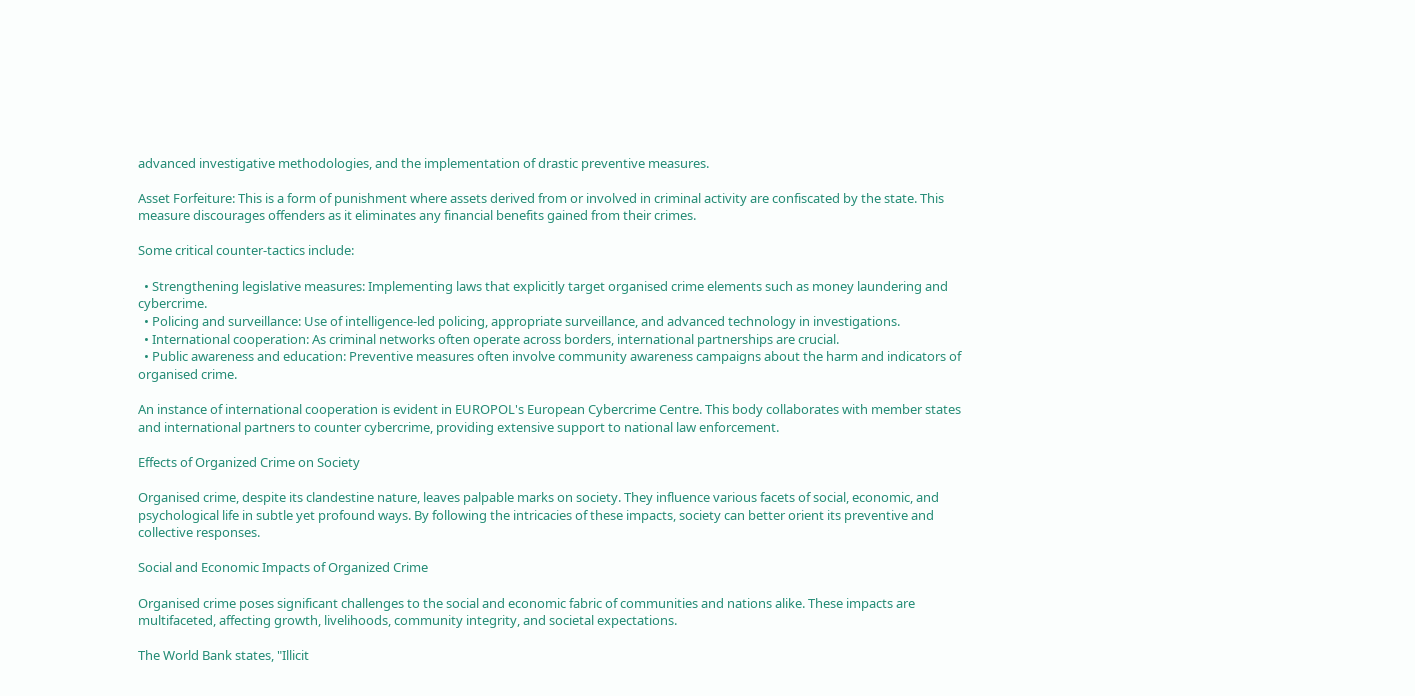advanced investigative methodologies, and the implementation of drastic preventive measures.

Asset Forfeiture: This is a form of punishment where assets derived from or involved in criminal activity are confiscated by the state. This measure discourages offenders as it eliminates any financial benefits gained from their crimes.

Some critical counter-tactics include:

  • Strengthening legislative measures: Implementing laws that explicitly target organised crime elements such as money laundering and cybercrime.
  • Policing and surveillance: Use of intelligence-led policing, appropriate surveillance, and advanced technology in investigations.
  • International cooperation: As criminal networks often operate across borders, international partnerships are crucial.
  • Public awareness and education: Preventive measures often involve community awareness campaigns about the harm and indicators of organised crime.

An instance of international cooperation is evident in EUROPOL's European Cybercrime Centre. This body collaborates with member states and international partners to counter cybercrime, providing extensive support to national law enforcement.

Effects of Organized Crime on Society

Organised crime, despite its clandestine nature, leaves palpable marks on society. They influence various facets of social, economic, and psychological life in subtle yet profound ways. By following the intricacies of these impacts, society can better orient its preventive and collective responses.

Social and Economic Impacts of Organized Crime

Organised crime poses significant challenges to the social and economic fabric of communities and nations alike. These impacts are multifaceted, affecting growth, livelihoods, community integrity, and societal expectations.

The World Bank states, "Illicit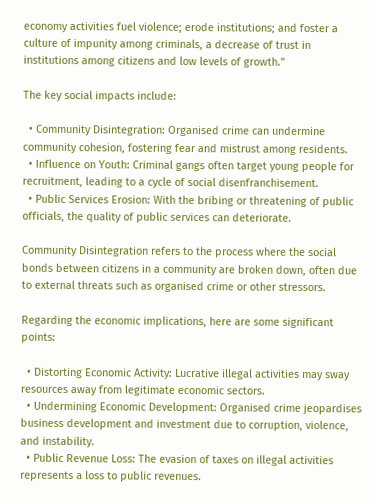economy activities fuel violence; erode institutions; and foster a culture of impunity among criminals, a decrease of trust in institutions among citizens and low levels of growth."

The key social impacts include:

  • Community Disintegration: Organised crime can undermine community cohesion, fostering fear and mistrust among residents.
  • Influence on Youth: Criminal gangs often target young people for recruitment, leading to a cycle of social disenfranchisement.
  • Public Services Erosion: With the bribing or threatening of public officials, the quality of public services can deteriorate.

Community Disintegration refers to the process where the social bonds between citizens in a community are broken down, often due to external threats such as organised crime or other stressors.

Regarding the economic implications, here are some significant points:

  • Distorting Economic Activity: Lucrative illegal activities may sway resources away from legitimate economic sectors.
  • Undermining Economic Development: Organised crime jeopardises business development and investment due to corruption, violence, and instability.
  • Public Revenue Loss: The evasion of taxes on illegal activities represents a loss to public revenues.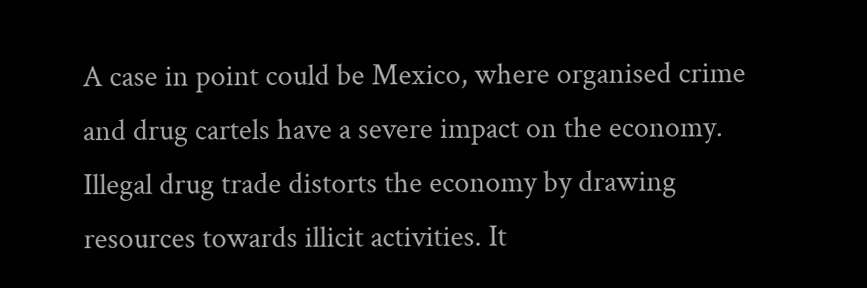A case in point could be Mexico, where organised crime and drug cartels have a severe impact on the economy. Illegal drug trade distorts the economy by drawing resources towards illicit activities. It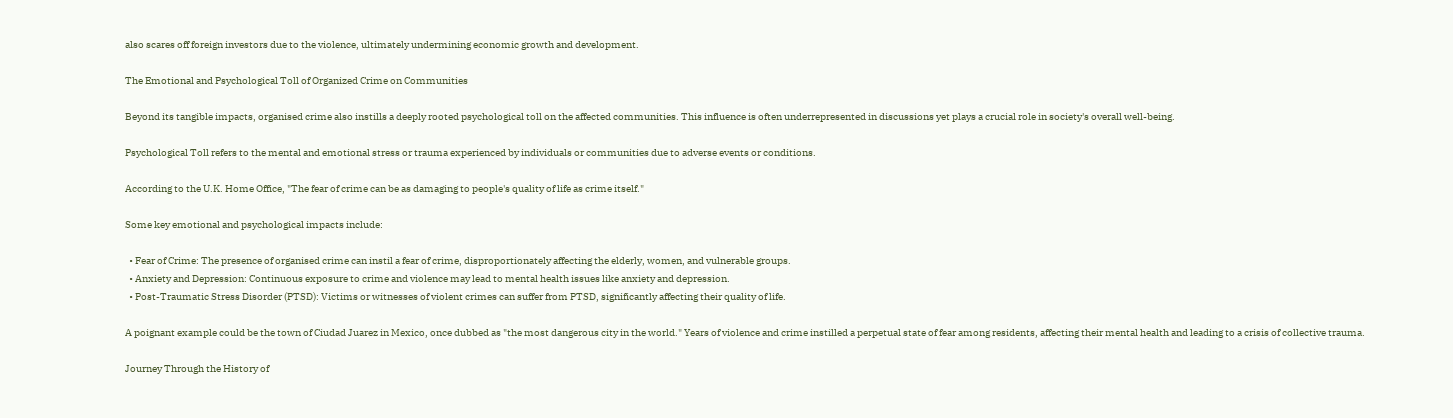also scares off foreign investors due to the violence, ultimately undermining economic growth and development.

The Emotional and Psychological Toll of Organized Crime on Communities

Beyond its tangible impacts, organised crime also instills a deeply rooted psychological toll on the affected communities. This influence is often underrepresented in discussions yet plays a crucial role in society's overall well-being.

Psychological Toll refers to the mental and emotional stress or trauma experienced by individuals or communities due to adverse events or conditions.

According to the U.K. Home Office, "The fear of crime can be as damaging to people's quality of life as crime itself."

Some key emotional and psychological impacts include:

  • Fear of Crime: The presence of organised crime can instil a fear of crime, disproportionately affecting the elderly, women, and vulnerable groups.
  • Anxiety and Depression: Continuous exposure to crime and violence may lead to mental health issues like anxiety and depression.
  • Post-Traumatic Stress Disorder (PTSD): Victims or witnesses of violent crimes can suffer from PTSD, significantly affecting their quality of life.

A poignant example could be the town of Ciudad Juarez in Mexico, once dubbed as "the most dangerous city in the world." Years of violence and crime instilled a perpetual state of fear among residents, affecting their mental health and leading to a crisis of collective trauma.

Journey Through the History of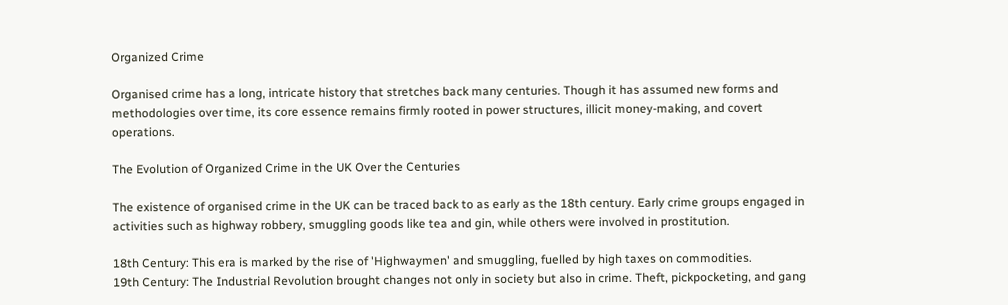Organized Crime

Organised crime has a long, intricate history that stretches back many centuries. Though it has assumed new forms and methodologies over time, its core essence remains firmly rooted in power structures, illicit money-making, and covert operations.

The Evolution of Organized Crime in the UK Over the Centuries

The existence of organised crime in the UK can be traced back to as early as the 18th century. Early crime groups engaged in activities such as highway robbery, smuggling goods like tea and gin, while others were involved in prostitution.

18th Century: This era is marked by the rise of 'Highwaymen' and smuggling, fuelled by high taxes on commodities.
19th Century: The Industrial Revolution brought changes not only in society but also in crime. Theft, pickpocketing, and gang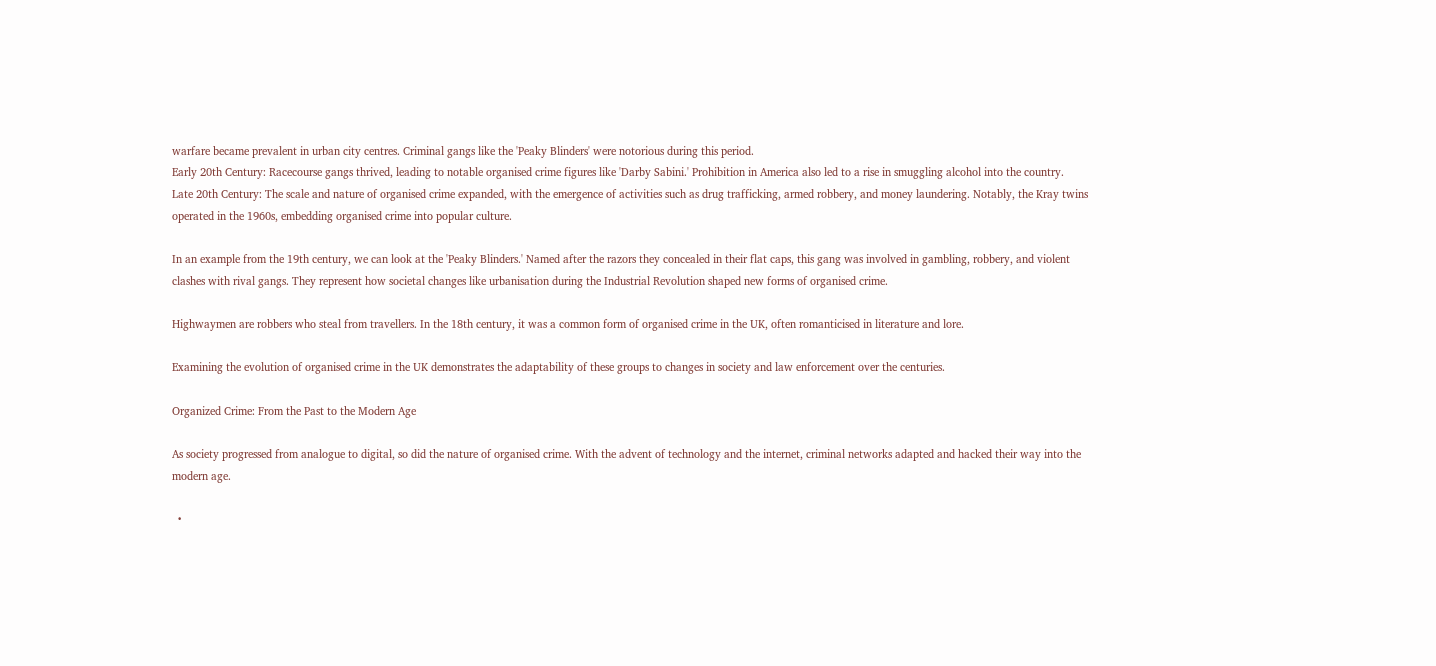warfare became prevalent in urban city centres. Criminal gangs like the 'Peaky Blinders' were notorious during this period.
Early 20th Century: Racecourse gangs thrived, leading to notable organised crime figures like 'Darby Sabini.' Prohibition in America also led to a rise in smuggling alcohol into the country.
Late 20th Century: The scale and nature of organised crime expanded, with the emergence of activities such as drug trafficking, armed robbery, and money laundering. Notably, the Kray twins operated in the 1960s, embedding organised crime into popular culture.

In an example from the 19th century, we can look at the 'Peaky Blinders.' Named after the razors they concealed in their flat caps, this gang was involved in gambling, robbery, and violent clashes with rival gangs. They represent how societal changes like urbanisation during the Industrial Revolution shaped new forms of organised crime.

Highwaymen are robbers who steal from travellers. In the 18th century, it was a common form of organised crime in the UK, often romanticised in literature and lore.

Examining the evolution of organised crime in the UK demonstrates the adaptability of these groups to changes in society and law enforcement over the centuries.

Organized Crime: From the Past to the Modern Age

As society progressed from analogue to digital, so did the nature of organised crime. With the advent of technology and the internet, criminal networks adapted and hacked their way into the modern age.

  •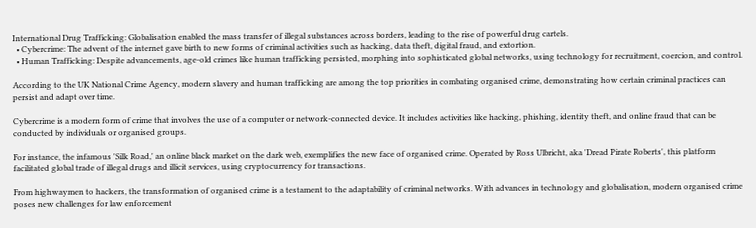International Drug Trafficking: Globalisation enabled the mass transfer of illegal substances across borders, leading to the rise of powerful drug cartels.
  • Cybercrime: The advent of the internet gave birth to new forms of criminal activities such as hacking, data theft, digital fraud, and extortion.
  • Human Trafficking: Despite advancements, age-old crimes like human trafficking persisted, morphing into sophisticated global networks, using technology for recruitment, coercion, and control.

According to the UK National Crime Agency, modern slavery and human trafficking are among the top priorities in combating organised crime, demonstrating how certain criminal practices can persist and adapt over time.

Cybercrime is a modern form of crime that involves the use of a computer or network-connected device. It includes activities like hacking, phishing, identity theft, and online fraud that can be conducted by individuals or organised groups.

For instance, the infamous 'Silk Road,' an online black market on the dark web, exemplifies the new face of organised crime. Operated by Ross Ulbricht, aka 'Dread Pirate Roberts', this platform facilitated global trade of illegal drugs and illicit services, using cryptocurrency for transactions.

From highwaymen to hackers, the transformation of organised crime is a testament to the adaptability of criminal networks. With advances in technology and globalisation, modern organised crime poses new challenges for law enforcement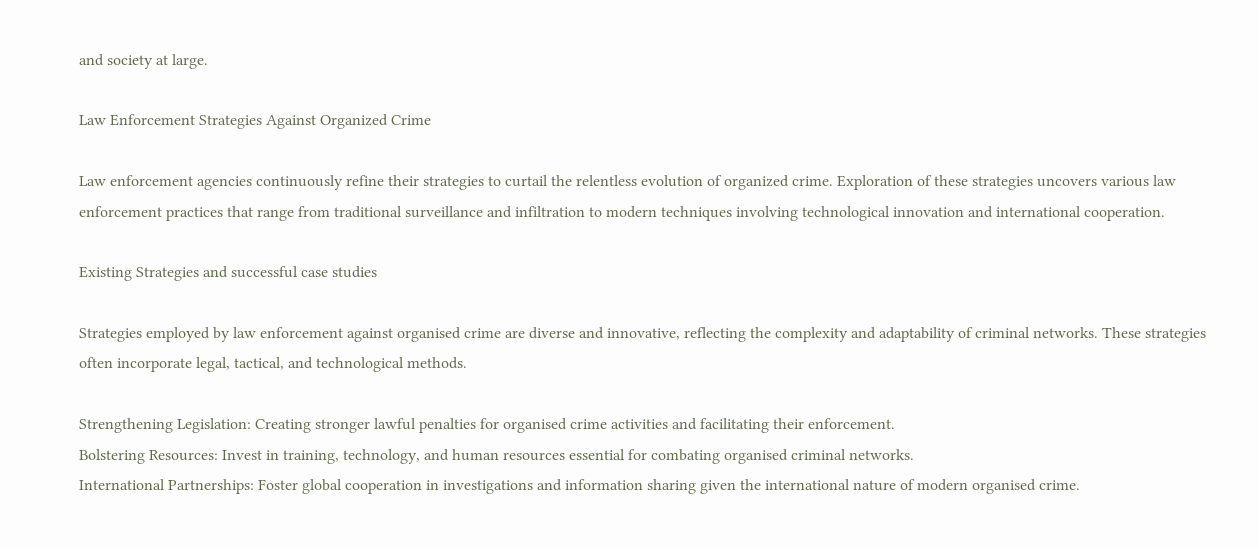and society at large.

Law Enforcement Strategies Against Organized Crime

Law enforcement agencies continuously refine their strategies to curtail the relentless evolution of organized crime. Exploration of these strategies uncovers various law enforcement practices that range from traditional surveillance and infiltration to modern techniques involving technological innovation and international cooperation.

Existing Strategies and successful case studies

Strategies employed by law enforcement against organised crime are diverse and innovative, reflecting the complexity and adaptability of criminal networks. These strategies often incorporate legal, tactical, and technological methods.

Strengthening Legislation: Creating stronger lawful penalties for organised crime activities and facilitating their enforcement.
Bolstering Resources: Invest in training, technology, and human resources essential for combating organised criminal networks.
International Partnerships: Foster global cooperation in investigations and information sharing given the international nature of modern organised crime.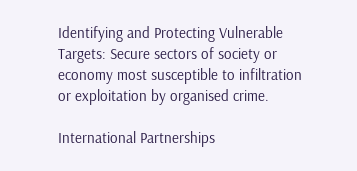Identifying and Protecting Vulnerable Targets: Secure sectors of society or economy most susceptible to infiltration or exploitation by organised crime.

International Partnerships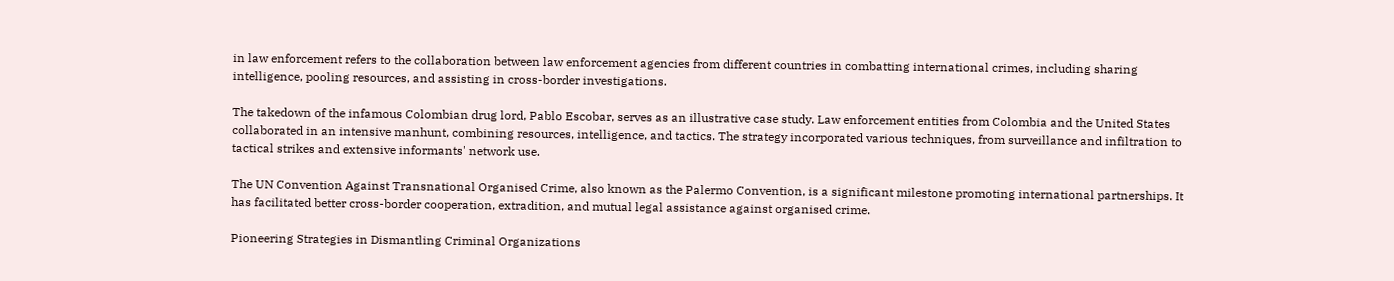in law enforcement refers to the collaboration between law enforcement agencies from different countries in combatting international crimes, including sharing intelligence, pooling resources, and assisting in cross-border investigations.

The takedown of the infamous Colombian drug lord, Pablo Escobar, serves as an illustrative case study. Law enforcement entities from Colombia and the United States collaborated in an intensive manhunt, combining resources, intelligence, and tactics. The strategy incorporated various techniques, from surveillance and infiltration to tactical strikes and extensive informants' network use.

The UN Convention Against Transnational Organised Crime, also known as the Palermo Convention, is a significant milestone promoting international partnerships. It has facilitated better cross-border cooperation, extradition, and mutual legal assistance against organised crime.

Pioneering Strategies in Dismantling Criminal Organizations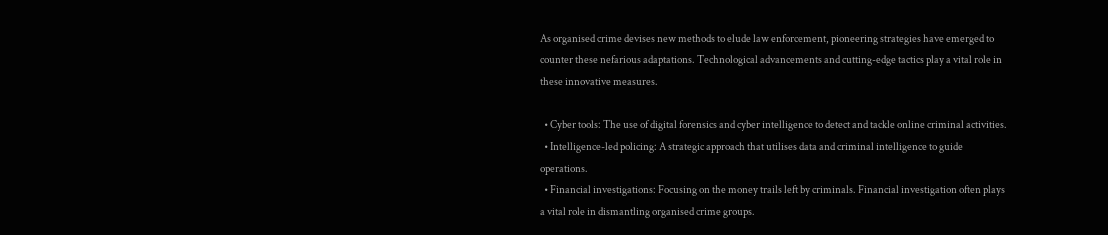As organised crime devises new methods to elude law enforcement, pioneering strategies have emerged to counter these nefarious adaptations. Technological advancements and cutting-edge tactics play a vital role in these innovative measures.

  • Cyber tools: The use of digital forensics and cyber intelligence to detect and tackle online criminal activities.
  • Intelligence-led policing: A strategic approach that utilises data and criminal intelligence to guide operations.
  • Financial investigations: Focusing on the money trails left by criminals. Financial investigation often plays a vital role in dismantling organised crime groups.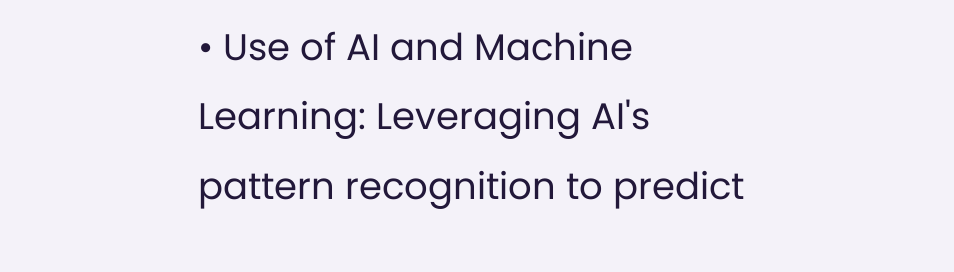• Use of AI and Machine Learning: Leveraging AI's pattern recognition to predict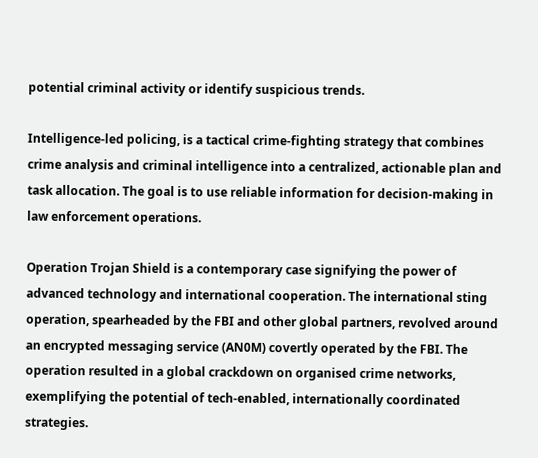potential criminal activity or identify suspicious trends.

Intelligence-led policing, is a tactical crime-fighting strategy that combines crime analysis and criminal intelligence into a centralized, actionable plan and task allocation. The goal is to use reliable information for decision-making in law enforcement operations.

Operation Trojan Shield is a contemporary case signifying the power of advanced technology and international cooperation. The international sting operation, spearheaded by the FBI and other global partners, revolved around an encrypted messaging service (AN0M) covertly operated by the FBI. The operation resulted in a global crackdown on organised crime networks, exemplifying the potential of tech-enabled, internationally coordinated strategies.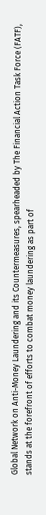Global Network on Anti-Money Laundering and its Countermeasures, spearheaded by The Financial Action Task Force (FATF), stands at the forefront of efforts to combat money laundering as part of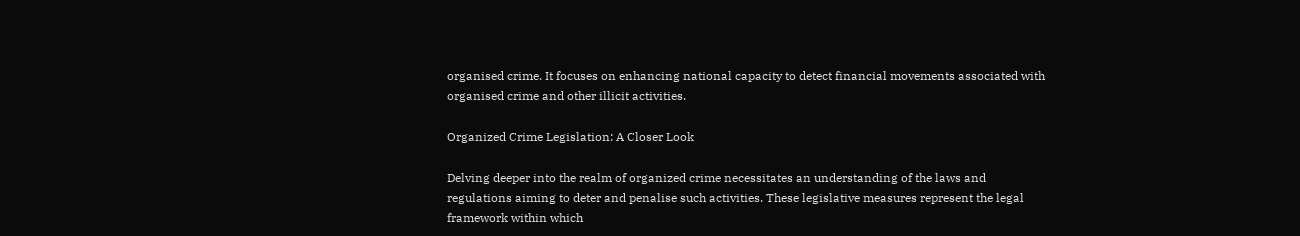organised crime. It focuses on enhancing national capacity to detect financial movements associated with organised crime and other illicit activities.

Organized Crime Legislation: A Closer Look

Delving deeper into the realm of organized crime necessitates an understanding of the laws and regulations aiming to deter and penalise such activities. These legislative measures represent the legal framework within which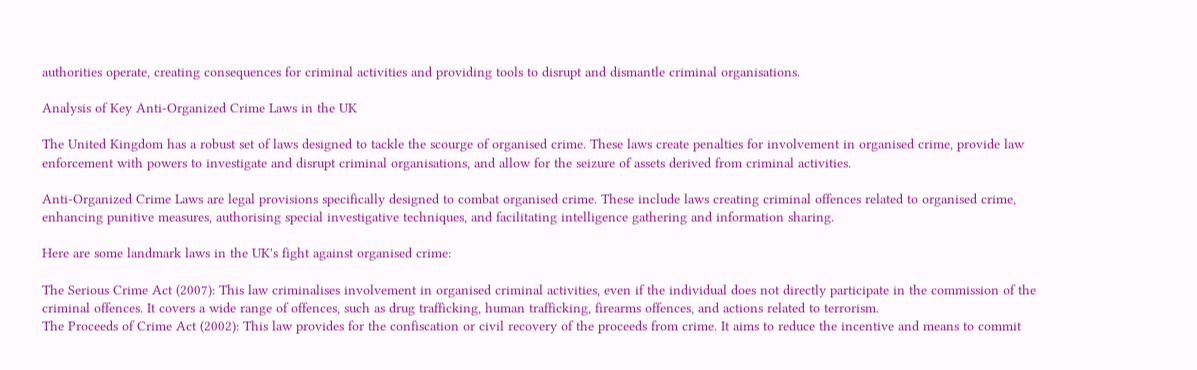authorities operate, creating consequences for criminal activities and providing tools to disrupt and dismantle criminal organisations.

Analysis of Key Anti-Organized Crime Laws in the UK

The United Kingdom has a robust set of laws designed to tackle the scourge of organised crime. These laws create penalties for involvement in organised crime, provide law enforcement with powers to investigate and disrupt criminal organisations, and allow for the seizure of assets derived from criminal activities.

Anti-Organized Crime Laws are legal provisions specifically designed to combat organised crime. These include laws creating criminal offences related to organised crime, enhancing punitive measures, authorising special investigative techniques, and facilitating intelligence gathering and information sharing.

Here are some landmark laws in the UK's fight against organised crime:

The Serious Crime Act (2007): This law criminalises involvement in organised criminal activities, even if the individual does not directly participate in the commission of the criminal offences. It covers a wide range of offences, such as drug trafficking, human trafficking, firearms offences, and actions related to terrorism.
The Proceeds of Crime Act (2002): This law provides for the confiscation or civil recovery of the proceeds from crime. It aims to reduce the incentive and means to commit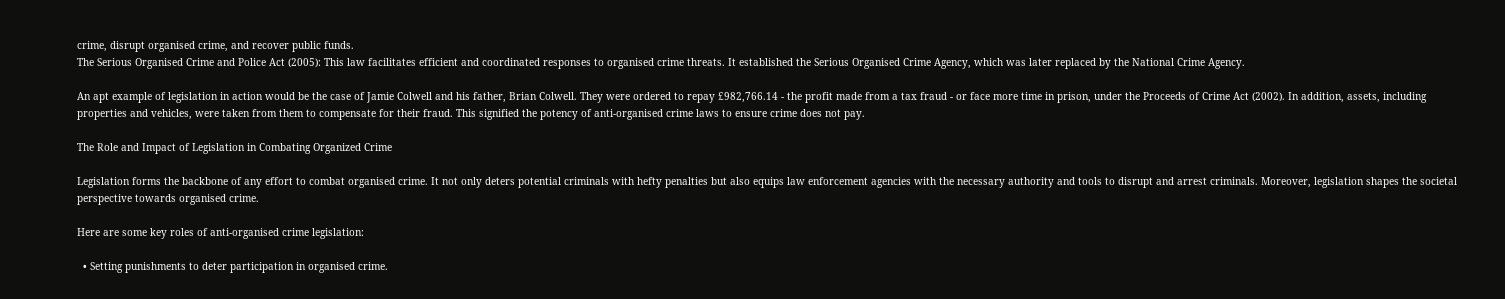crime, disrupt organised crime, and recover public funds.
The Serious Organised Crime and Police Act (2005): This law facilitates efficient and coordinated responses to organised crime threats. It established the Serious Organised Crime Agency, which was later replaced by the National Crime Agency.

An apt example of legislation in action would be the case of Jamie Colwell and his father, Brian Colwell. They were ordered to repay £982,766.14 - the profit made from a tax fraud - or face more time in prison, under the Proceeds of Crime Act (2002). In addition, assets, including properties and vehicles, were taken from them to compensate for their fraud. This signified the potency of anti-organised crime laws to ensure crime does not pay.

The Role and Impact of Legislation in Combating Organized Crime

Legislation forms the backbone of any effort to combat organised crime. It not only deters potential criminals with hefty penalties but also equips law enforcement agencies with the necessary authority and tools to disrupt and arrest criminals. Moreover, legislation shapes the societal perspective towards organised crime.

Here are some key roles of anti-organised crime legislation:

  • Setting punishments to deter participation in organised crime.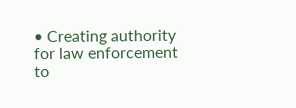• Creating authority for law enforcement to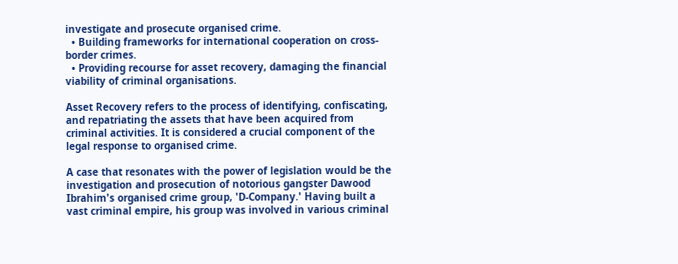investigate and prosecute organised crime.
  • Building frameworks for international cooperation on cross-border crimes.
  • Providing recourse for asset recovery, damaging the financial viability of criminal organisations.

Asset Recovery refers to the process of identifying, confiscating, and repatriating the assets that have been acquired from criminal activities. It is considered a crucial component of the legal response to organised crime.

A case that resonates with the power of legislation would be the investigation and prosecution of notorious gangster Dawood Ibrahim's organised crime group, 'D-Company.' Having built a vast criminal empire, his group was involved in various criminal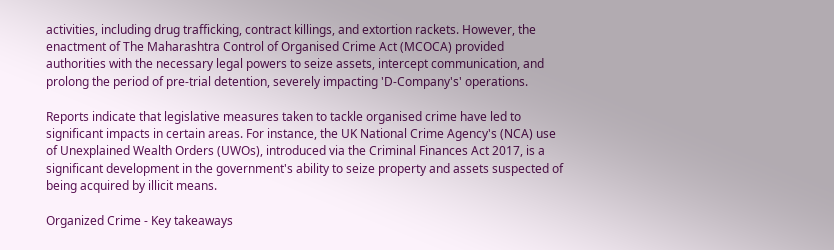activities, including drug trafficking, contract killings, and extortion rackets. However, the enactment of The Maharashtra Control of Organised Crime Act (MCOCA) provided authorities with the necessary legal powers to seize assets, intercept communication, and prolong the period of pre-trial detention, severely impacting 'D-Company's' operations.

Reports indicate that legislative measures taken to tackle organised crime have led to significant impacts in certain areas. For instance, the UK National Crime Agency's (NCA) use of Unexplained Wealth Orders (UWOs), introduced via the Criminal Finances Act 2017, is a significant development in the government's ability to seize property and assets suspected of being acquired by illicit means.

Organized Crime - Key takeaways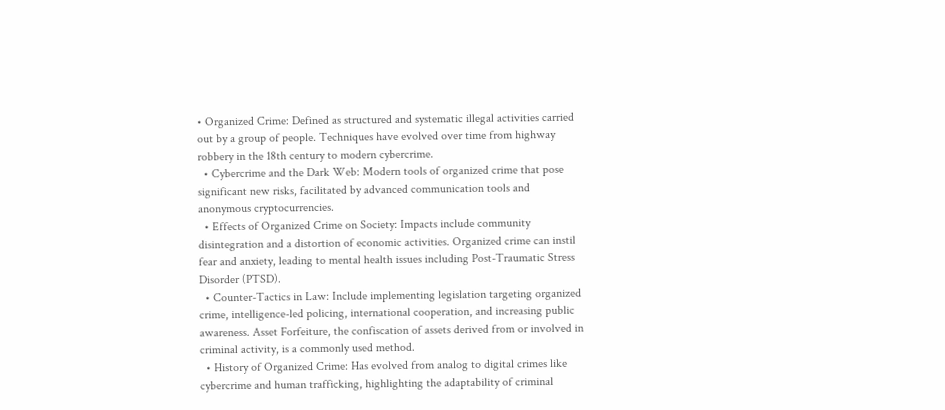• Organized Crime: Defined as structured and systematic illegal activities carried out by a group of people. Techniques have evolved over time from highway robbery in the 18th century to modern cybercrime.
  • Cybercrime and the Dark Web: Modern tools of organized crime that pose significant new risks, facilitated by advanced communication tools and anonymous cryptocurrencies.
  • Effects of Organized Crime on Society: Impacts include community disintegration and a distortion of economic activities. Organized crime can instil fear and anxiety, leading to mental health issues including Post-Traumatic Stress Disorder (PTSD).
  • Counter-Tactics in Law: Include implementing legislation targeting organized crime, intelligence-led policing, international cooperation, and increasing public awareness. Asset Forfeiture, the confiscation of assets derived from or involved in criminal activity, is a commonly used method.
  • History of Organized Crime: Has evolved from analog to digital crimes like cybercrime and human trafficking, highlighting the adaptability of criminal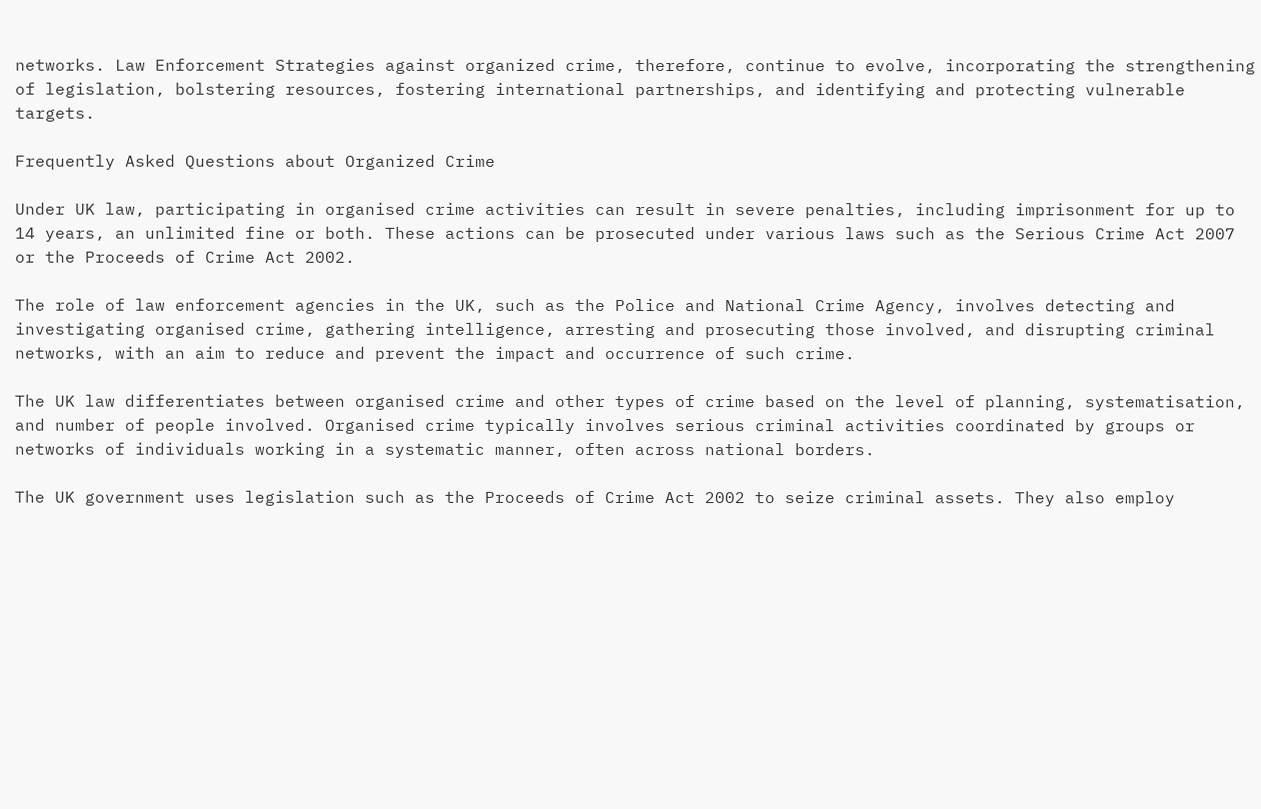networks. Law Enforcement Strategies against organized crime, therefore, continue to evolve, incorporating the strengthening of legislation, bolstering resources, fostering international partnerships, and identifying and protecting vulnerable targets.

Frequently Asked Questions about Organized Crime

Under UK law, participating in organised crime activities can result in severe penalties, including imprisonment for up to 14 years, an unlimited fine or both. These actions can be prosecuted under various laws such as the Serious Crime Act 2007 or the Proceeds of Crime Act 2002.

The role of law enforcement agencies in the UK, such as the Police and National Crime Agency, involves detecting and investigating organised crime, gathering intelligence, arresting and prosecuting those involved, and disrupting criminal networks, with an aim to reduce and prevent the impact and occurrence of such crime.

The UK law differentiates between organised crime and other types of crime based on the level of planning, systematisation, and number of people involved. Organised crime typically involves serious criminal activities coordinated by groups or networks of individuals working in a systematic manner, often across national borders.

The UK government uses legislation such as the Proceeds of Crime Act 2002 to seize criminal assets. They also employ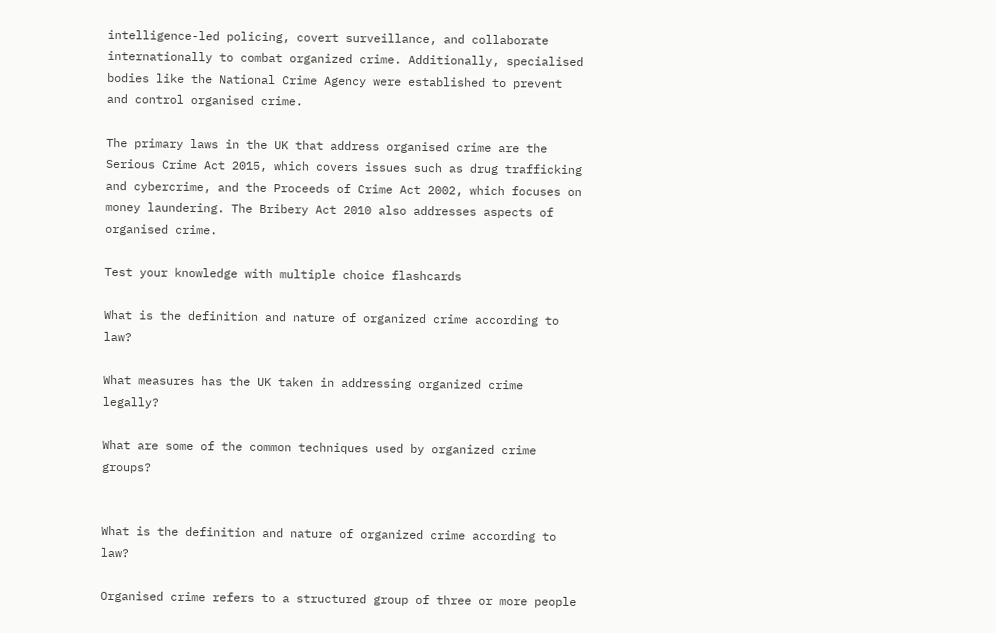intelligence-led policing, covert surveillance, and collaborate internationally to combat organized crime. Additionally, specialised bodies like the National Crime Agency were established to prevent and control organised crime.

The primary laws in the UK that address organised crime are the Serious Crime Act 2015, which covers issues such as drug trafficking and cybercrime, and the Proceeds of Crime Act 2002, which focuses on money laundering. The Bribery Act 2010 also addresses aspects of organised crime.

Test your knowledge with multiple choice flashcards

What is the definition and nature of organized crime according to law?

What measures has the UK taken in addressing organized crime legally?

What are some of the common techniques used by organized crime groups?


What is the definition and nature of organized crime according to law?

Organised crime refers to a structured group of three or more people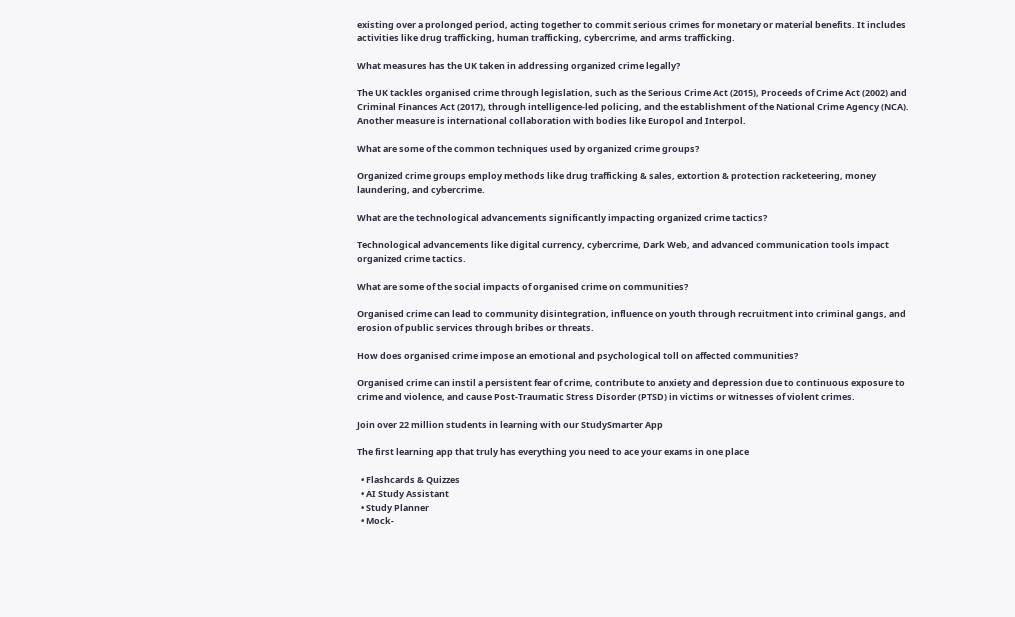existing over a prolonged period, acting together to commit serious crimes for monetary or material benefits. It includes activities like drug trafficking, human trafficking, cybercrime, and arms trafficking.

What measures has the UK taken in addressing organized crime legally?

The UK tackles organised crime through legislation, such as the Serious Crime Act (2015), Proceeds of Crime Act (2002) and Criminal Finances Act (2017), through intelligence-led policing, and the establishment of the National Crime Agency (NCA). Another measure is international collaboration with bodies like Europol and Interpol.

What are some of the common techniques used by organized crime groups?

Organized crime groups employ methods like drug trafficking & sales, extortion & protection racketeering, money laundering, and cybercrime.

What are the technological advancements significantly impacting organized crime tactics?

Technological advancements like digital currency, cybercrime, Dark Web, and advanced communication tools impact organized crime tactics.

What are some of the social impacts of organised crime on communities?

Organised crime can lead to community disintegration, influence on youth through recruitment into criminal gangs, and erosion of public services through bribes or threats.

How does organised crime impose an emotional and psychological toll on affected communities?

Organised crime can instil a persistent fear of crime, contribute to anxiety and depression due to continuous exposure to crime and violence, and cause Post-Traumatic Stress Disorder (PTSD) in victims or witnesses of violent crimes.

Join over 22 million students in learning with our StudySmarter App

The first learning app that truly has everything you need to ace your exams in one place

  • Flashcards & Quizzes
  • AI Study Assistant
  • Study Planner
  • Mock-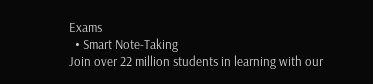Exams
  • Smart Note-Taking
Join over 22 million students in learning with our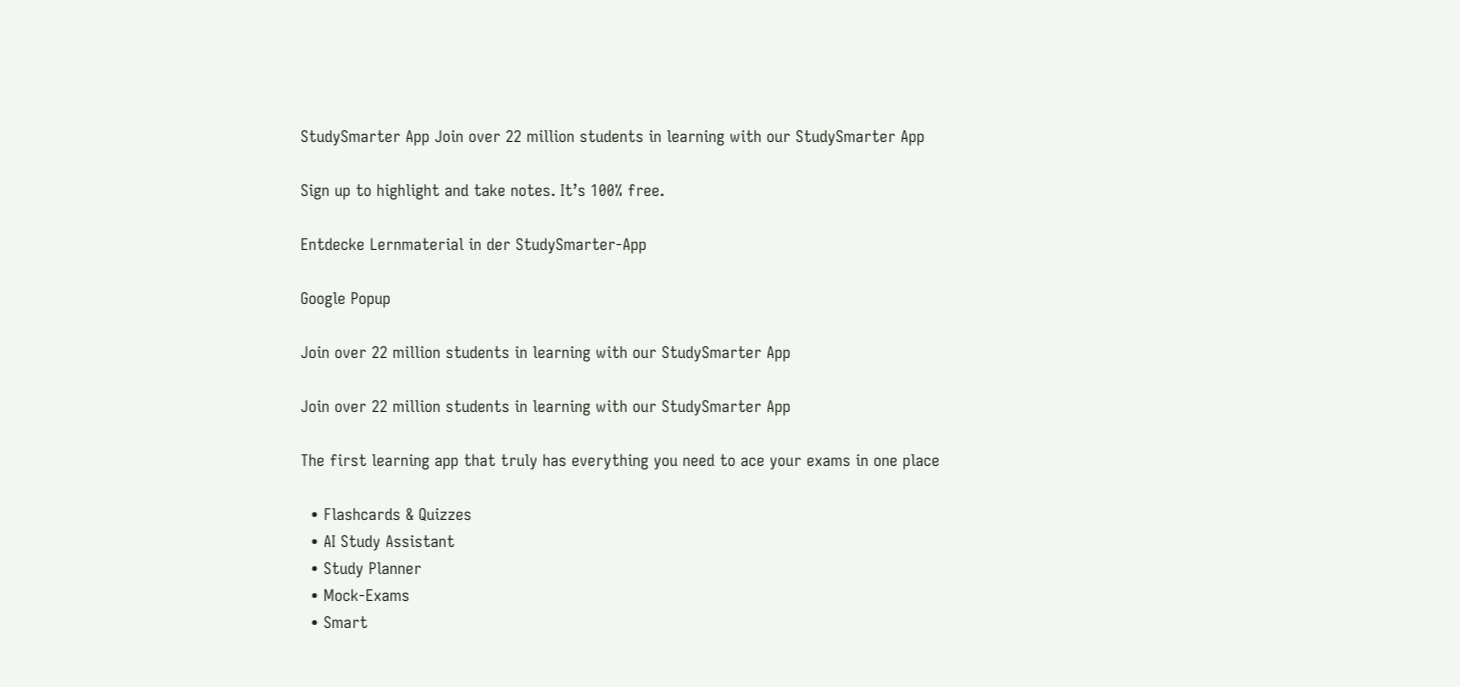StudySmarter App Join over 22 million students in learning with our StudySmarter App

Sign up to highlight and take notes. It’s 100% free.

Entdecke Lernmaterial in der StudySmarter-App

Google Popup

Join over 22 million students in learning with our StudySmarter App

Join over 22 million students in learning with our StudySmarter App

The first learning app that truly has everything you need to ace your exams in one place

  • Flashcards & Quizzes
  • AI Study Assistant
  • Study Planner
  • Mock-Exams
  • Smart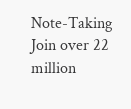Note-Taking
Join over 22 million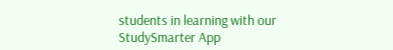students in learning with our StudySmarter App